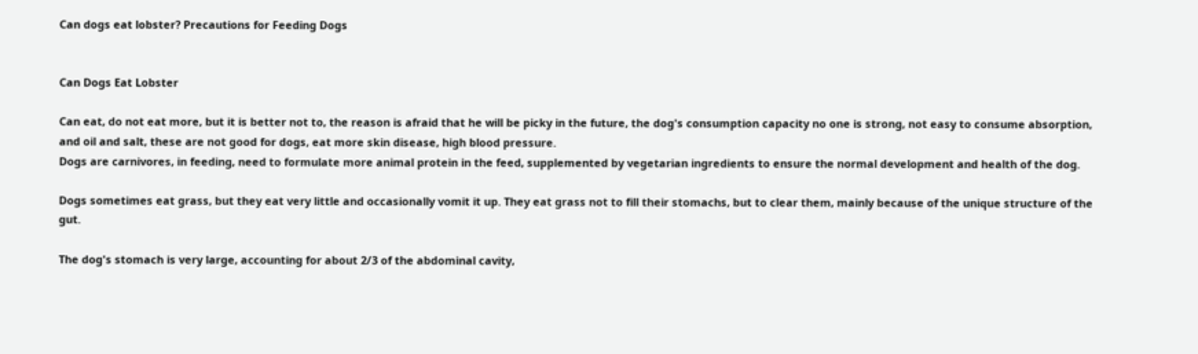Can dogs eat lobster? Precautions for Feeding Dogs


Can Dogs Eat Lobster

Can eat, do not eat more, but it is better not to, the reason is afraid that he will be picky in the future, the dog's consumption capacity no one is strong, not easy to consume absorption, and oil and salt, these are not good for dogs, eat more skin disease, high blood pressure.
Dogs are carnivores, in feeding, need to formulate more animal protein in the feed, supplemented by vegetarian ingredients to ensure the normal development and health of the dog.

Dogs sometimes eat grass, but they eat very little and occasionally vomit it up. They eat grass not to fill their stomachs, but to clear them, mainly because of the unique structure of the gut.

The dog's stomach is very large, accounting for about 2/3 of the abdominal cavity,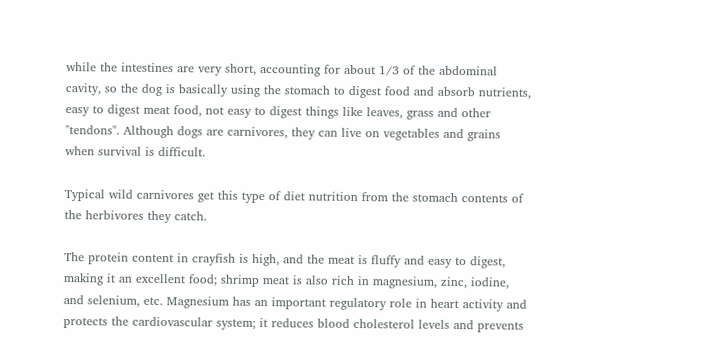while the intestines are very short, accounting for about 1/3 of the abdominal cavity, so the dog is basically using the stomach to digest food and absorb nutrients, easy to digest meat food, not easy to digest things like leaves, grass and other "tendons". Although dogs are carnivores, they can live on vegetables and grains when survival is difficult.

Typical wild carnivores get this type of diet nutrition from the stomach contents of the herbivores they catch.

The protein content in crayfish is high, and the meat is fluffy and easy to digest, making it an excellent food; shrimp meat is also rich in magnesium, zinc, iodine, and selenium, etc. Magnesium has an important regulatory role in heart activity and protects the cardiovascular system; it reduces blood cholesterol levels and prevents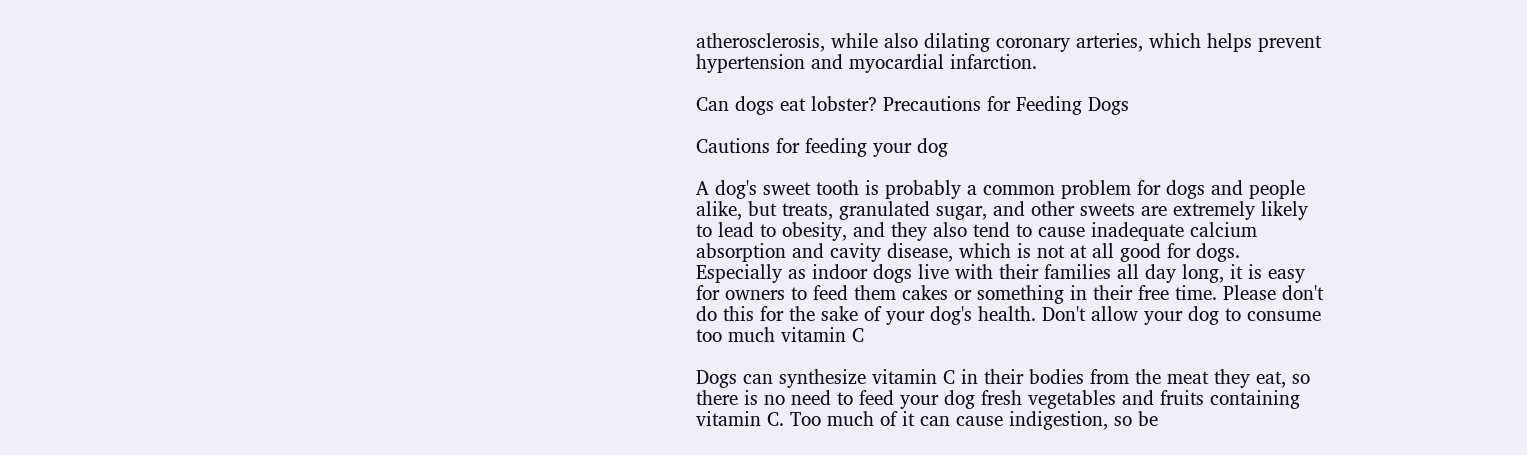atherosclerosis, while also dilating coronary arteries, which helps prevent hypertension and myocardial infarction.

Can dogs eat lobster? Precautions for Feeding Dogs

Cautions for feeding your dog

A dog's sweet tooth is probably a common problem for dogs and people alike, but treats, granulated sugar, and other sweets are extremely likely to lead to obesity, and they also tend to cause inadequate calcium absorption and cavity disease, which is not at all good for dogs. Especially as indoor dogs live with their families all day long, it is easy for owners to feed them cakes or something in their free time. Please don't do this for the sake of your dog's health. Don't allow your dog to consume too much vitamin C

Dogs can synthesize vitamin C in their bodies from the meat they eat, so there is no need to feed your dog fresh vegetables and fruits containing vitamin C. Too much of it can cause indigestion, so be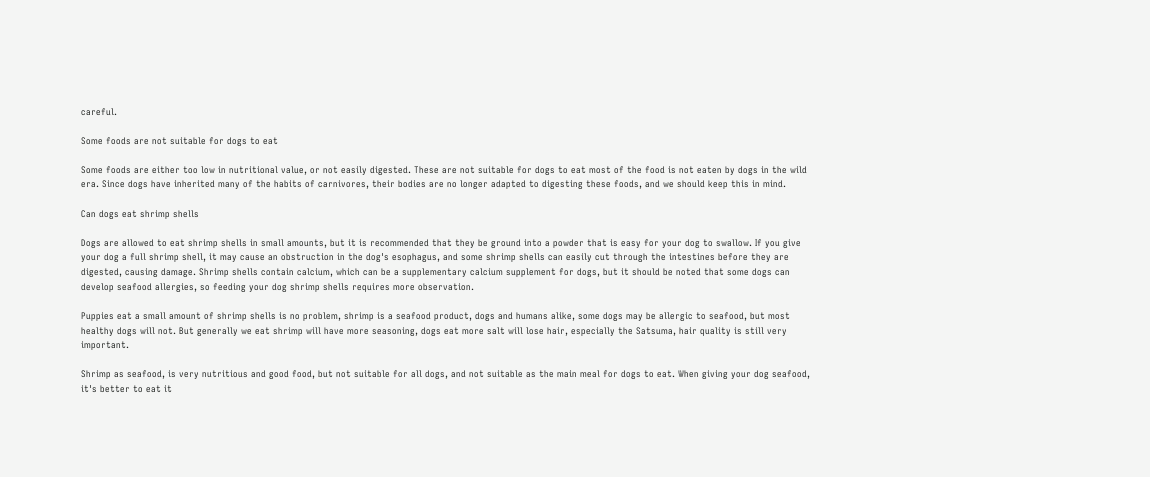careful.

Some foods are not suitable for dogs to eat

Some foods are either too low in nutritional value, or not easily digested. These are not suitable for dogs to eat most of the food is not eaten by dogs in the wild era. Since dogs have inherited many of the habits of carnivores, their bodies are no longer adapted to digesting these foods, and we should keep this in mind.

Can dogs eat shrimp shells

Dogs are allowed to eat shrimp shells in small amounts, but it is recommended that they be ground into a powder that is easy for your dog to swallow. If you give your dog a full shrimp shell, it may cause an obstruction in the dog's esophagus, and some shrimp shells can easily cut through the intestines before they are digested, causing damage. Shrimp shells contain calcium, which can be a supplementary calcium supplement for dogs, but it should be noted that some dogs can develop seafood allergies, so feeding your dog shrimp shells requires more observation.

Puppies eat a small amount of shrimp shells is no problem, shrimp is a seafood product, dogs and humans alike, some dogs may be allergic to seafood, but most healthy dogs will not. But generally we eat shrimp will have more seasoning, dogs eat more salt will lose hair, especially the Satsuma, hair quality is still very important.

Shrimp as seafood, is very nutritious and good food, but not suitable for all dogs, and not suitable as the main meal for dogs to eat. When giving your dog seafood, it's better to eat it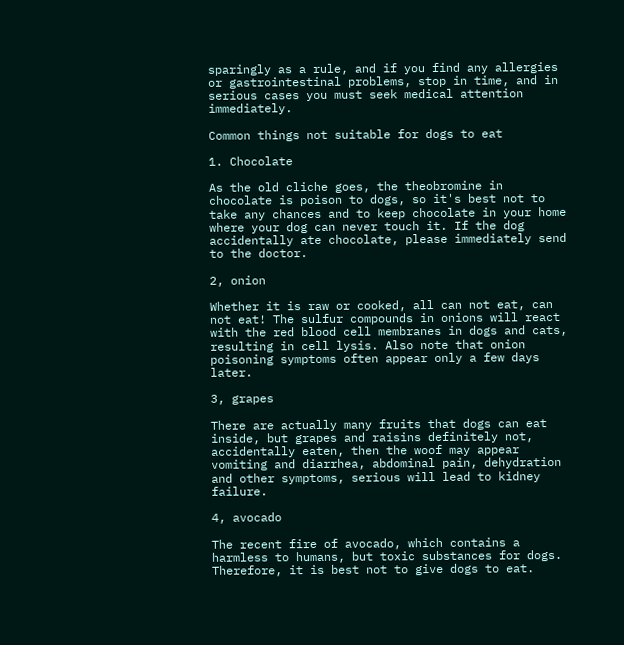sparingly as a rule, and if you find any allergies or gastrointestinal problems, stop in time, and in serious cases you must seek medical attention immediately.

Common things not suitable for dogs to eat

1. Chocolate

As the old cliche goes, the theobromine in chocolate is poison to dogs, so it's best not to take any chances and to keep chocolate in your home where your dog can never touch it. If the dog accidentally ate chocolate, please immediately send to the doctor.

2, onion

Whether it is raw or cooked, all can not eat, can not eat! The sulfur compounds in onions will react with the red blood cell membranes in dogs and cats, resulting in cell lysis. Also note that onion poisoning symptoms often appear only a few days later.

3, grapes

There are actually many fruits that dogs can eat inside, but grapes and raisins definitely not, accidentally eaten, then the woof may appear vomiting and diarrhea, abdominal pain, dehydration and other symptoms, serious will lead to kidney failure.

4, avocado

The recent fire of avocado, which contains a harmless to humans, but toxic substances for dogs. Therefore, it is best not to give dogs to eat.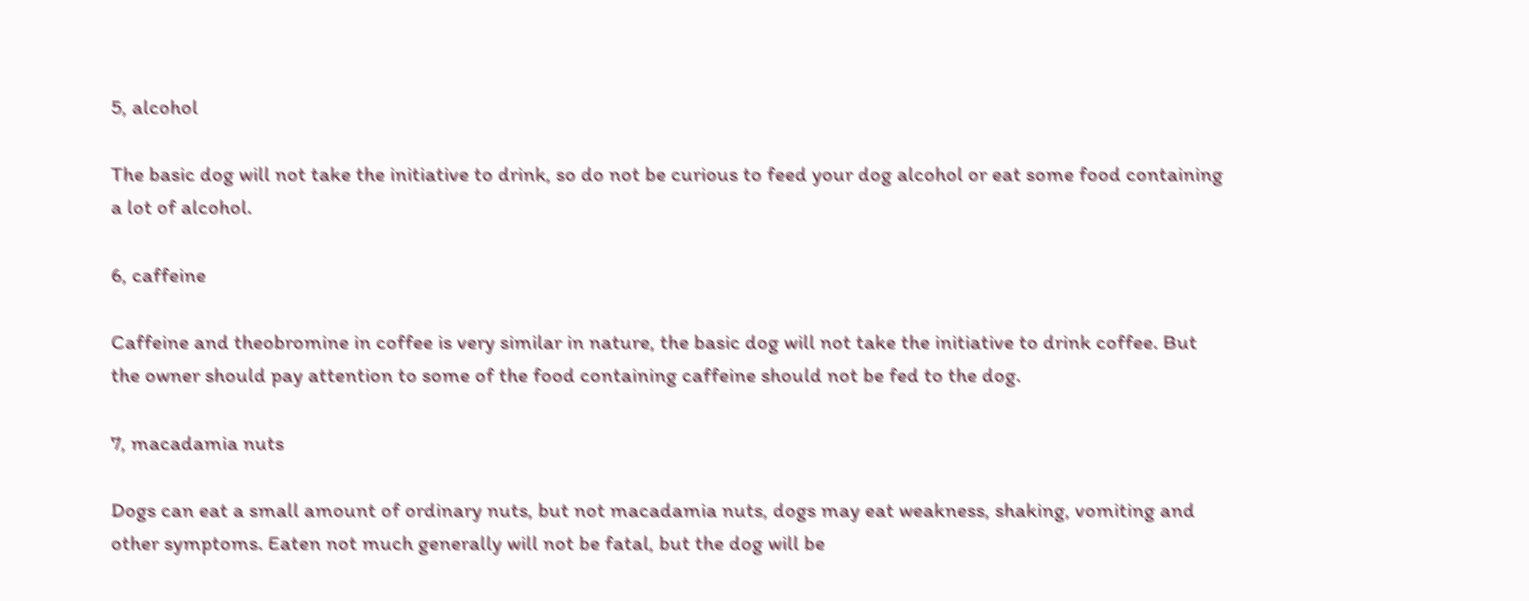5, alcohol

The basic dog will not take the initiative to drink, so do not be curious to feed your dog alcohol or eat some food containing a lot of alcohol.

6, caffeine

Caffeine and theobromine in coffee is very similar in nature, the basic dog will not take the initiative to drink coffee. But the owner should pay attention to some of the food containing caffeine should not be fed to the dog.

7, macadamia nuts

Dogs can eat a small amount of ordinary nuts, but not macadamia nuts, dogs may eat weakness, shaking, vomiting and other symptoms. Eaten not much generally will not be fatal, but the dog will be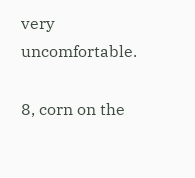very uncomfortable.

8, corn on the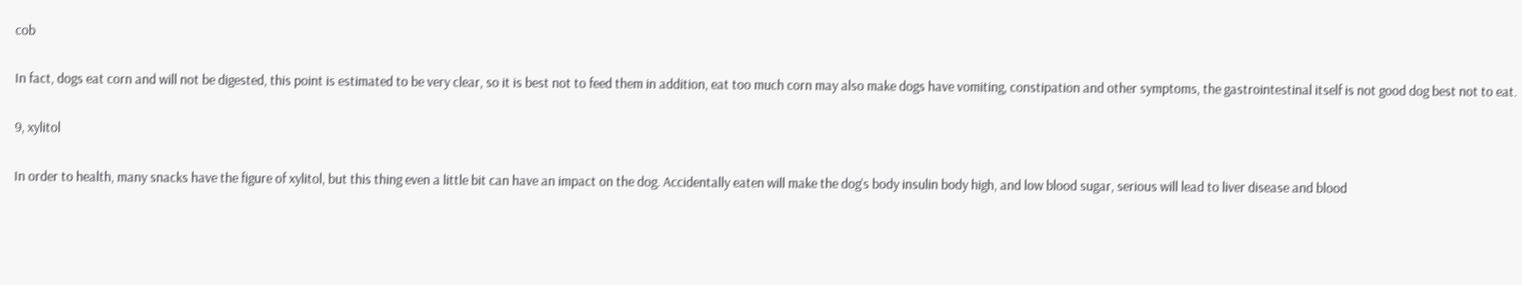cob

In fact, dogs eat corn and will not be digested, this point is estimated to be very clear, so it is best not to feed them in addition, eat too much corn may also make dogs have vomiting, constipation and other symptoms, the gastrointestinal itself is not good dog best not to eat.

9, xylitol

In order to health, many snacks have the figure of xylitol, but this thing even a little bit can have an impact on the dog. Accidentally eaten will make the dog's body insulin body high, and low blood sugar, serious will lead to liver disease and blood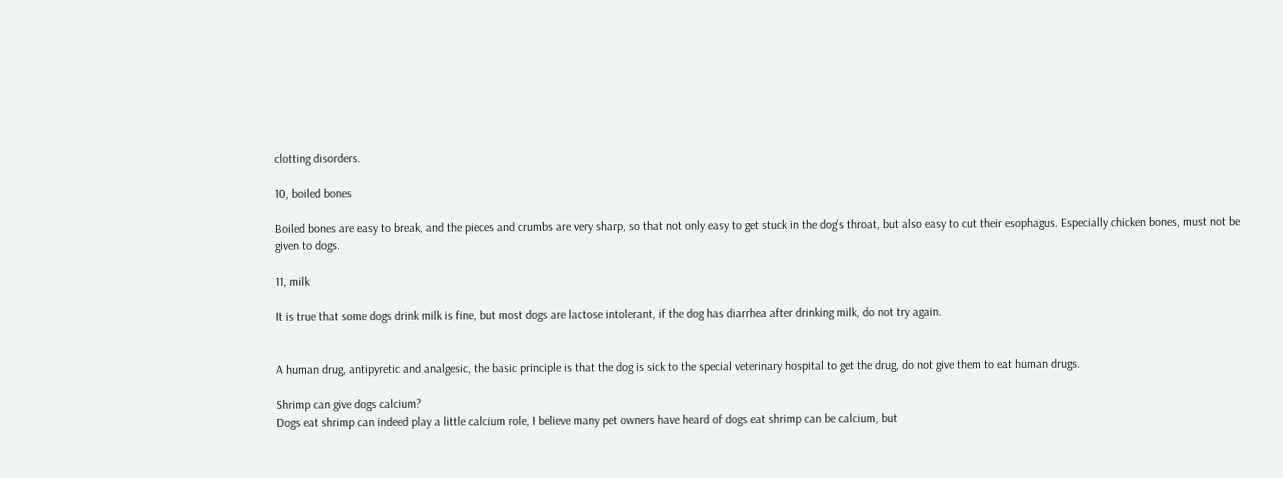clotting disorders.

10, boiled bones

Boiled bones are easy to break, and the pieces and crumbs are very sharp, so that not only easy to get stuck in the dog's throat, but also easy to cut their esophagus. Especially chicken bones, must not be given to dogs.

11, milk

It is true that some dogs drink milk is fine, but most dogs are lactose intolerant, if the dog has diarrhea after drinking milk, do not try again.


A human drug, antipyretic and analgesic, the basic principle is that the dog is sick to the special veterinary hospital to get the drug, do not give them to eat human drugs.

Shrimp can give dogs calcium?
Dogs eat shrimp can indeed play a little calcium role, I believe many pet owners have heard of dogs eat shrimp can be calcium, but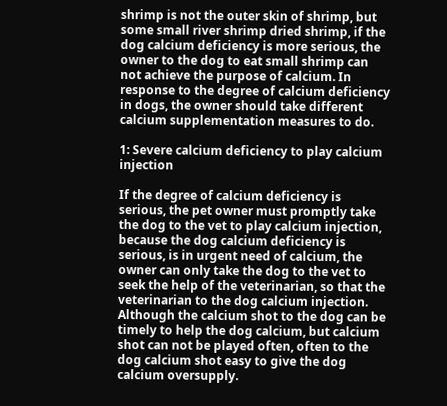shrimp is not the outer skin of shrimp, but some small river shrimp dried shrimp, if the dog calcium deficiency is more serious, the owner to the dog to eat small shrimp can not achieve the purpose of calcium. In response to the degree of calcium deficiency in dogs, the owner should take different calcium supplementation measures to do.

1: Severe calcium deficiency to play calcium injection

If the degree of calcium deficiency is serious, the pet owner must promptly take the dog to the vet to play calcium injection, because the dog calcium deficiency is serious, is in urgent need of calcium, the owner can only take the dog to the vet to seek the help of the veterinarian, so that the veterinarian to the dog calcium injection. Although the calcium shot to the dog can be timely to help the dog calcium, but calcium shot can not be played often, often to the dog calcium shot easy to give the dog calcium oversupply.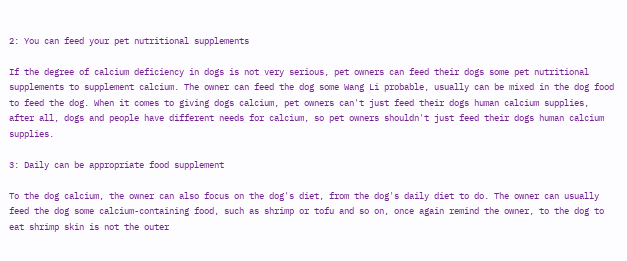2: You can feed your pet nutritional supplements

If the degree of calcium deficiency in dogs is not very serious, pet owners can feed their dogs some pet nutritional supplements to supplement calcium. The owner can feed the dog some Wang Li probable, usually can be mixed in the dog food to feed the dog. When it comes to giving dogs calcium, pet owners can't just feed their dogs human calcium supplies, after all, dogs and people have different needs for calcium, so pet owners shouldn't just feed their dogs human calcium supplies.

3: Daily can be appropriate food supplement

To the dog calcium, the owner can also focus on the dog's diet, from the dog's daily diet to do. The owner can usually feed the dog some calcium-containing food, such as shrimp or tofu and so on, once again remind the owner, to the dog to eat shrimp skin is not the outer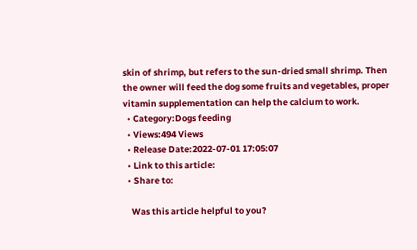skin of shrimp, but refers to the sun-dried small shrimp. Then the owner will feed the dog some fruits and vegetables, proper vitamin supplementation can help the calcium to work.
  • Category:Dogs feeding
  • Views:494 Views
  • Release Date:2022-07-01 17:05:07
  • Link to this article:
  • Share to:

    Was this article helpful to you?